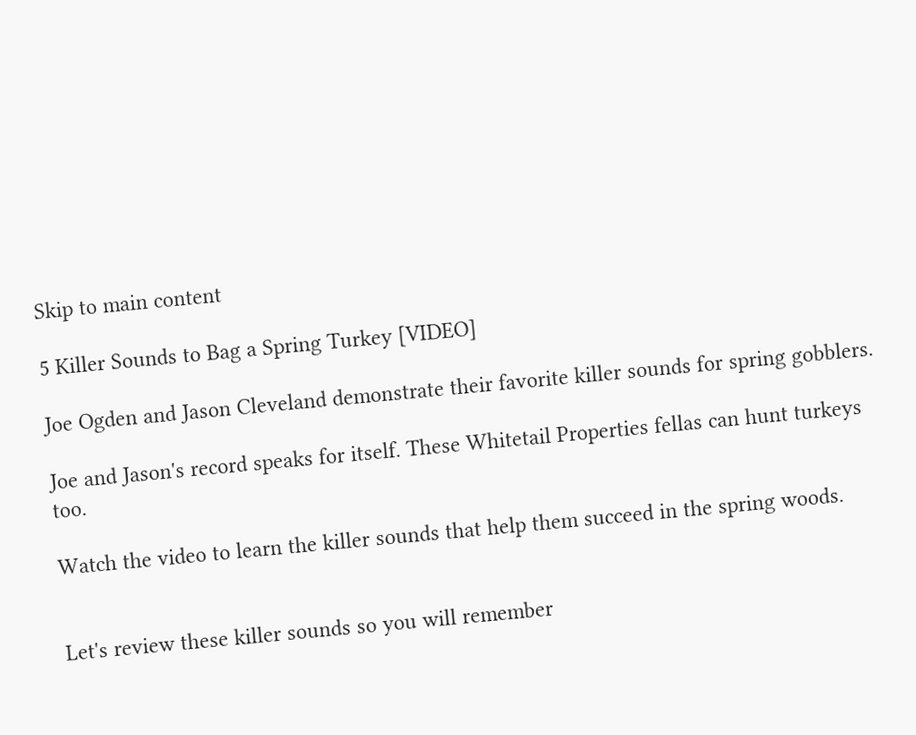Skip to main content

5 Killer Sounds to Bag a Spring Turkey [VIDEO]

Joe Ogden and Jason Cleveland demonstrate their favorite killer sounds for spring gobblers.

Joe and Jason's record speaks for itself. These Whitetail Properties fellas can hunt turkeys too.

Watch the video to learn the killer sounds that help them succeed in the spring woods.


Let's review these killer sounds so you will remember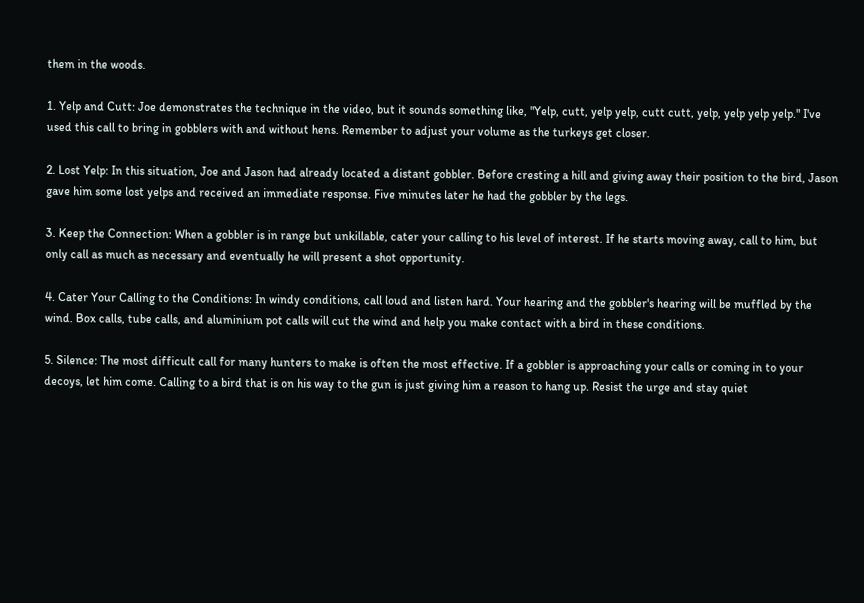them in the woods.

1. Yelp and Cutt: Joe demonstrates the technique in the video, but it sounds something like, "Yelp, cutt, yelp yelp, cutt cutt, yelp, yelp yelp yelp." I've used this call to bring in gobblers with and without hens. Remember to adjust your volume as the turkeys get closer.

2. Lost Yelp: In this situation, Joe and Jason had already located a distant gobbler. Before cresting a hill and giving away their position to the bird, Jason gave him some lost yelps and received an immediate response. Five minutes later he had the gobbler by the legs.

3. Keep the Connection: When a gobbler is in range but unkillable, cater your calling to his level of interest. If he starts moving away, call to him, but only call as much as necessary and eventually he will present a shot opportunity.

4. Cater Your Calling to the Conditions: In windy conditions, call loud and listen hard. Your hearing and the gobbler's hearing will be muffled by the wind. Box calls, tube calls, and aluminium pot calls will cut the wind and help you make contact with a bird in these conditions.

5. Silence: The most difficult call for many hunters to make is often the most effective. If a gobbler is approaching your calls or coming in to your decoys, let him come. Calling to a bird that is on his way to the gun is just giving him a reason to hang up. Resist the urge and stay quiet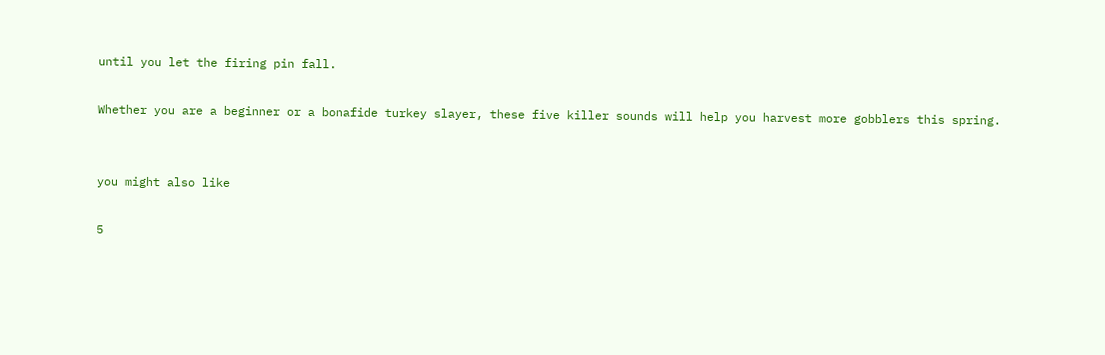until you let the firing pin fall.

Whether you are a beginner or a bonafide turkey slayer, these five killer sounds will help you harvest more gobblers this spring.


you might also like

5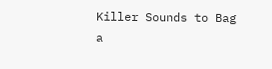Killer Sounds to Bag a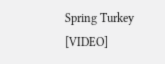Spring Turkey [VIDEO]